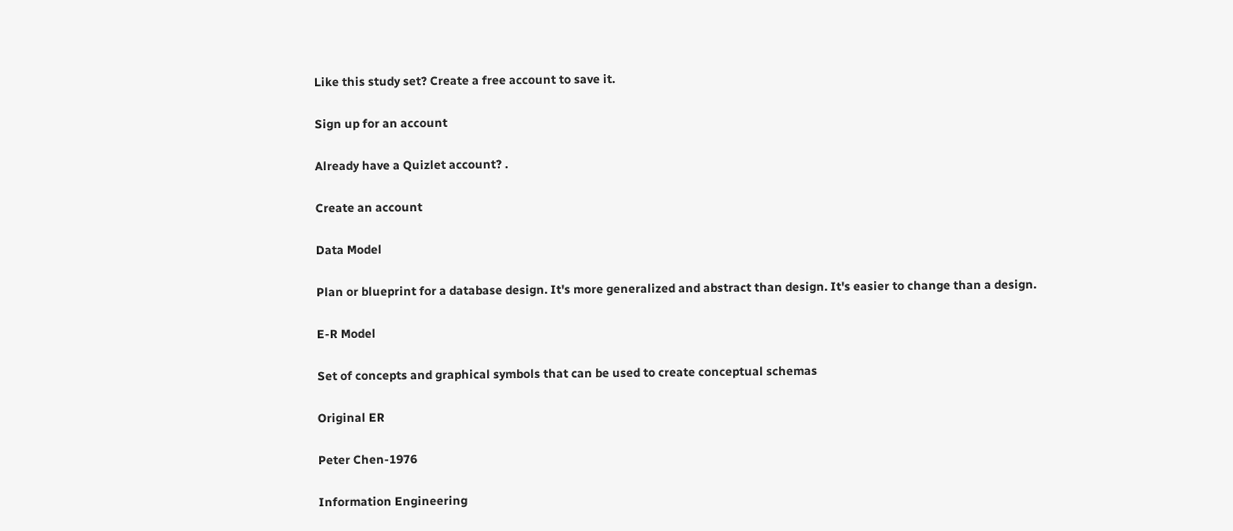Like this study set? Create a free account to save it.

Sign up for an account

Already have a Quizlet account? .

Create an account

Data Model

Plan or blueprint for a database design. It's more generalized and abstract than design. It's easier to change than a design.

E-R Model

Set of concepts and graphical symbols that can be used to create conceptual schemas

Original ER

Peter Chen-1976

Information Engineering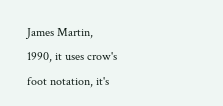James Martin, 1990, it uses crow's foot notation, it's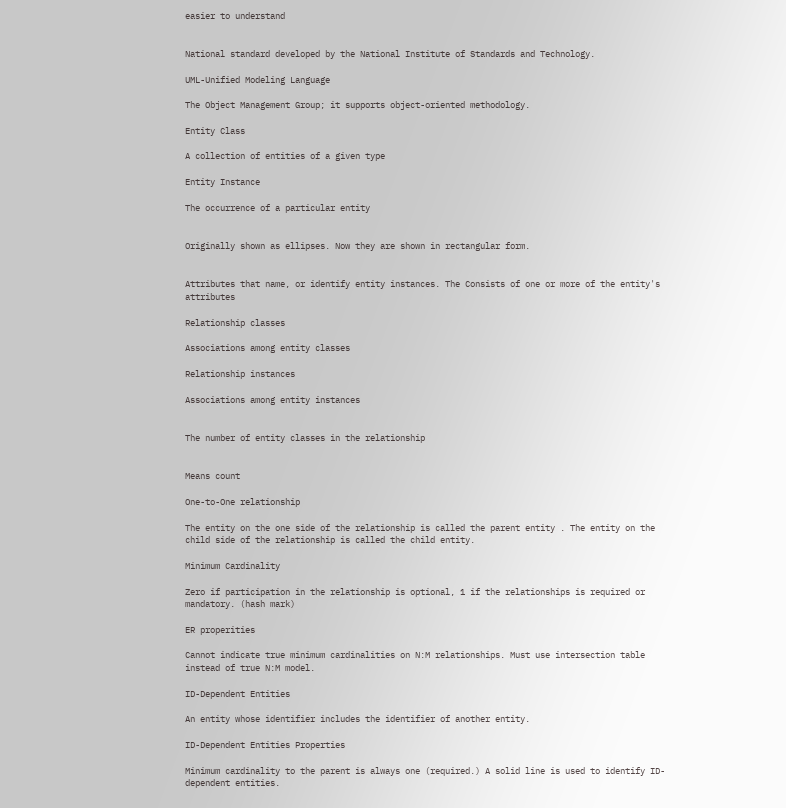easier to understand


National standard developed by the National Institute of Standards and Technology.

UML-Unified Modeling Language

The Object Management Group; it supports object-oriented methodology.

Entity Class

A collection of entities of a given type

Entity Instance

The occurrence of a particular entity


Originally shown as ellipses. Now they are shown in rectangular form.


Attributes that name, or identify entity instances. The Consists of one or more of the entity's attributes

Relationship classes

Associations among entity classes

Relationship instances

Associations among entity instances


The number of entity classes in the relationship


Means count

One-to-One relationship

The entity on the one side of the relationship is called the parent entity . The entity on the child side of the relationship is called the child entity.

Minimum Cardinality

Zero if participation in the relationship is optional, 1 if the relationships is required or mandatory. (hash mark)

ER properities

Cannot indicate true minimum cardinalities on N:M relationships. Must use intersection table instead of true N:M model.

ID-Dependent Entities

An entity whose identifier includes the identifier of another entity.

ID-Dependent Entities Properties

Minimum cardinality to the parent is always one (required.) A solid line is used to identify ID-dependent entities.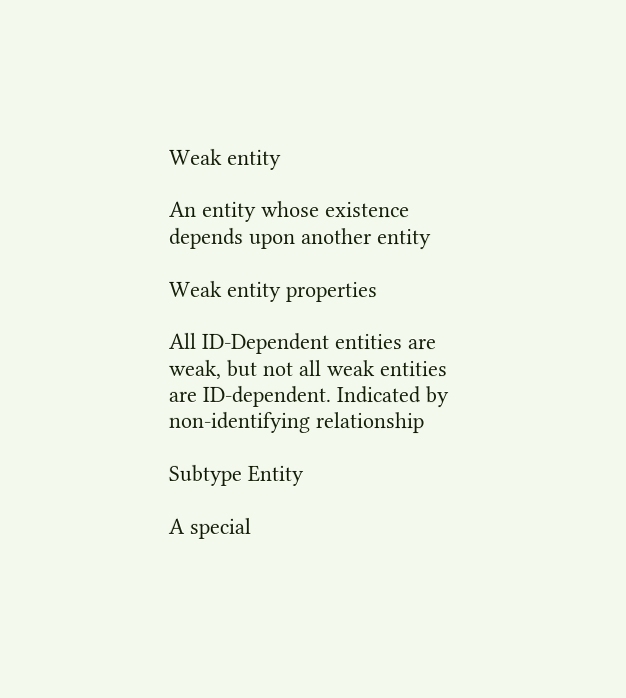Weak entity

An entity whose existence depends upon another entity

Weak entity properties

All ID-Dependent entities are weak, but not all weak entities are ID-dependent. Indicated by non-identifying relationship

Subtype Entity

A special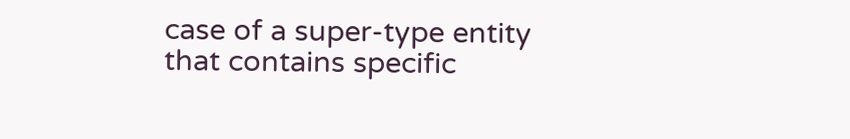case of a super-type entity that contains specific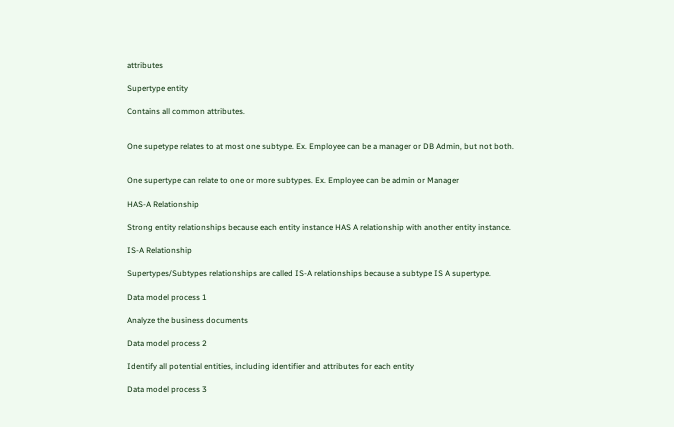attributes

Supertype entity

Contains all common attributes.


One supetype relates to at most one subtype. Ex. Employee can be a manager or DB Admin, but not both.


One supertype can relate to one or more subtypes. Ex. Employee can be admin or Manager

HAS-A Relationship

Strong entity relationships because each entity instance HAS A relationship with another entity instance.

IS-A Relationship

Supertypes/Subtypes relationships are called IS-A relationships because a subtype IS A supertype.

Data model process 1

Analyze the business documents

Data model process 2

Identify all potential entities, including identifier and attributes for each entity

Data model process 3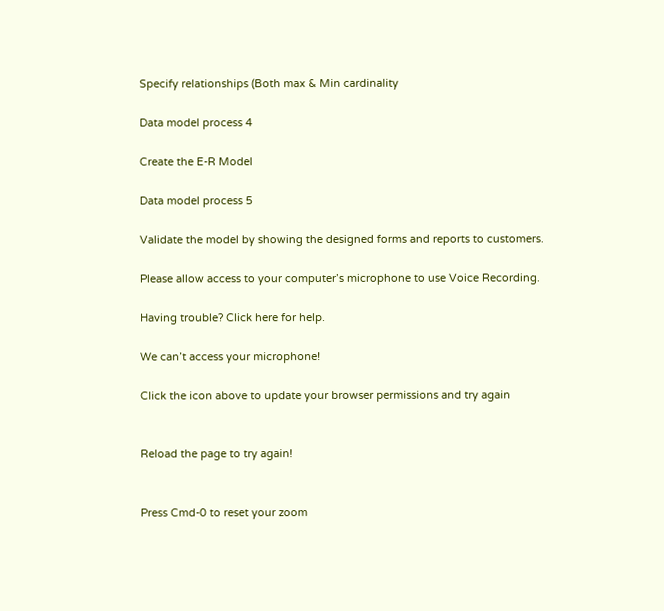Specify relationships (Both max & Min cardinality

Data model process 4

Create the E-R Model

Data model process 5

Validate the model by showing the designed forms and reports to customers.

Please allow access to your computer’s microphone to use Voice Recording.

Having trouble? Click here for help.

We can’t access your microphone!

Click the icon above to update your browser permissions and try again


Reload the page to try again!


Press Cmd-0 to reset your zoom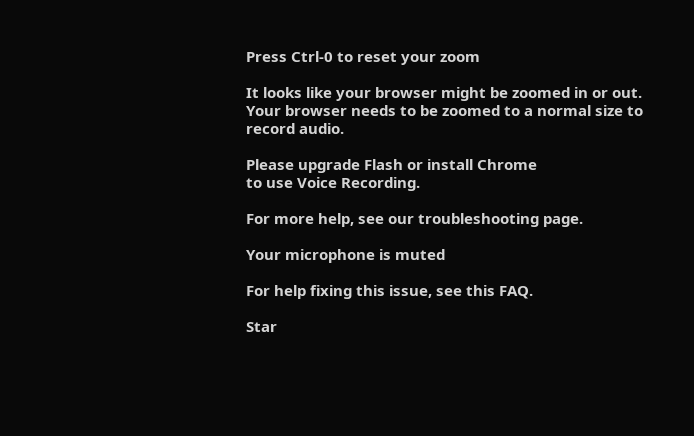Press Ctrl-0 to reset your zoom

It looks like your browser might be zoomed in or out. Your browser needs to be zoomed to a normal size to record audio.

Please upgrade Flash or install Chrome
to use Voice Recording.

For more help, see our troubleshooting page.

Your microphone is muted

For help fixing this issue, see this FAQ.

Star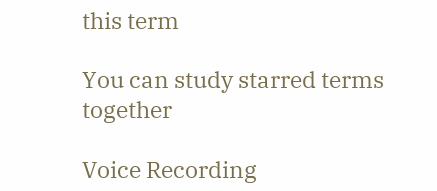this term

You can study starred terms together

Voice Recording